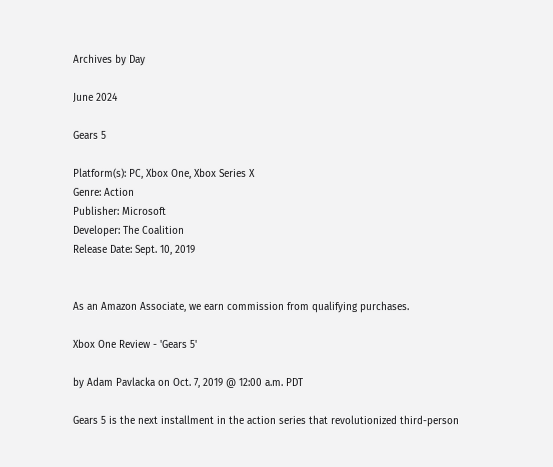Archives by Day

June 2024

Gears 5

Platform(s): PC, Xbox One, Xbox Series X
Genre: Action
Publisher: Microsoft
Developer: The Coalition
Release Date: Sept. 10, 2019


As an Amazon Associate, we earn commission from qualifying purchases.

Xbox One Review - 'Gears 5'

by Adam Pavlacka on Oct. 7, 2019 @ 12:00 a.m. PDT

Gears 5 is the next installment in the action series that revolutionized third-person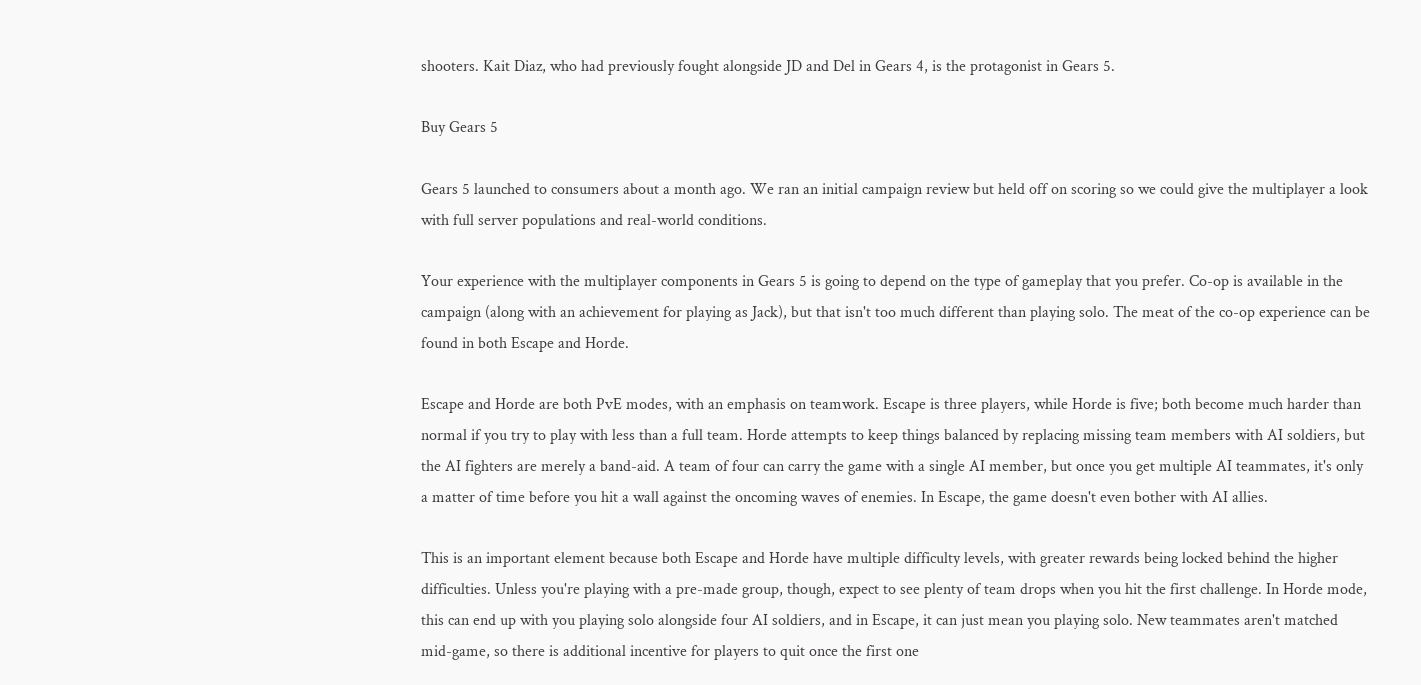shooters. Kait Diaz, who had previously fought alongside JD and Del in Gears 4, is the protagonist in Gears 5.

Buy Gears 5

Gears 5 launched to consumers about a month ago. We ran an initial campaign review but held off on scoring so we could give the multiplayer a look with full server populations and real-world conditions.

Your experience with the multiplayer components in Gears 5 is going to depend on the type of gameplay that you prefer. Co-op is available in the campaign (along with an achievement for playing as Jack), but that isn't too much different than playing solo. The meat of the co-op experience can be found in both Escape and Horde.

Escape and Horde are both PvE modes, with an emphasis on teamwork. Escape is three players, while Horde is five; both become much harder than normal if you try to play with less than a full team. Horde attempts to keep things balanced by replacing missing team members with AI soldiers, but the AI fighters are merely a band-aid. A team of four can carry the game with a single AI member, but once you get multiple AI teammates, it's only a matter of time before you hit a wall against the oncoming waves of enemies. In Escape, the game doesn't even bother with AI allies.

This is an important element because both Escape and Horde have multiple difficulty levels, with greater rewards being locked behind the higher difficulties. Unless you're playing with a pre-made group, though, expect to see plenty of team drops when you hit the first challenge. In Horde mode, this can end up with you playing solo alongside four AI soldiers, and in Escape, it can just mean you playing solo. New teammates aren't matched mid-game, so there is additional incentive for players to quit once the first one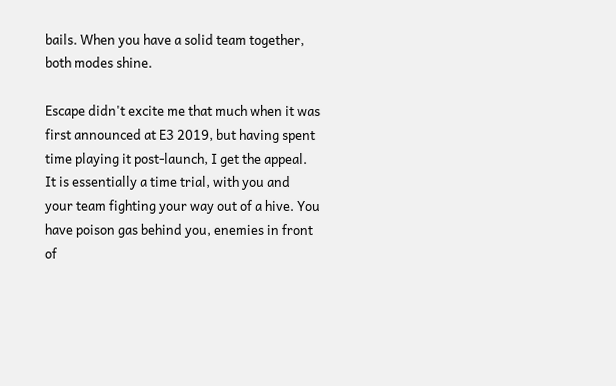bails. When you have a solid team together, both modes shine.

Escape didn't excite me that much when it was first announced at E3 2019, but having spent time playing it post-launch, I get the appeal. It is essentially a time trial, with you and your team fighting your way out of a hive. You have poison gas behind you, enemies in front of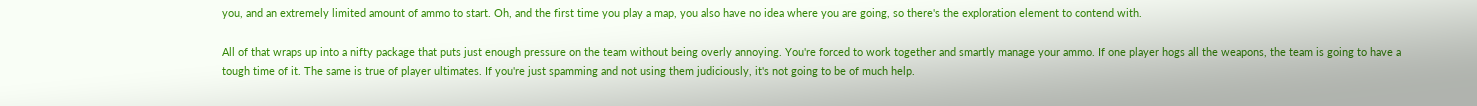you, and an extremely limited amount of ammo to start. Oh, and the first time you play a map, you also have no idea where you are going, so there's the exploration element to contend with.

All of that wraps up into a nifty package that puts just enough pressure on the team without being overly annoying. You're forced to work together and smartly manage your ammo. If one player hogs all the weapons, the team is going to have a tough time of it. The same is true of player ultimates. If you're just spamming and not using them judiciously, it's not going to be of much help.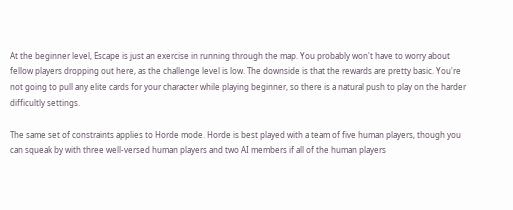At the beginner level, Escape is just an exercise in running through the map. You probably won't have to worry about fellow players dropping out here, as the challenge level is low. The downside is that the rewards are pretty basic. You're not going to pull any elite cards for your character while playing beginner, so there is a natural push to play on the harder difficultly settings.

The same set of constraints applies to Horde mode. Horde is best played with a team of five human players, though you can squeak by with three well-versed human players and two AI members if all of the human players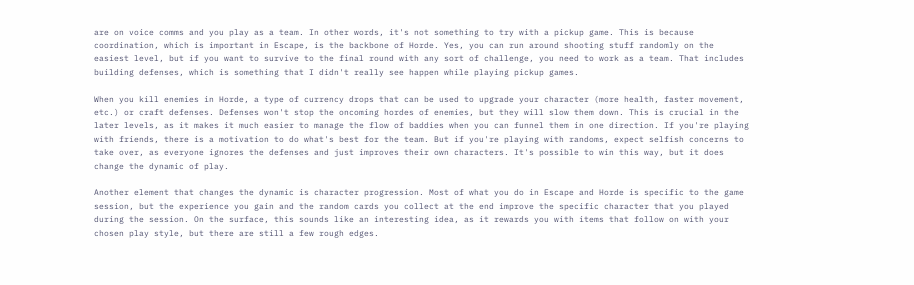are on voice comms and you play as a team. In other words, it's not something to try with a pickup game. This is because coordination, which is important in Escape, is the backbone of Horde. Yes, you can run around shooting stuff randomly on the easiest level, but if you want to survive to the final round with any sort of challenge, you need to work as a team. That includes building defenses, which is something that I didn't really see happen while playing pickup games.

When you kill enemies in Horde, a type of currency drops that can be used to upgrade your character (more health, faster movement, etc.) or craft defenses. Defenses won't stop the oncoming hordes of enemies, but they will slow them down. This is crucial in the later levels, as it makes it much easier to manage the flow of baddies when you can funnel them in one direction. If you're playing with friends, there is a motivation to do what's best for the team. But if you're playing with randoms, expect selfish concerns to take over, as everyone ignores the defenses and just improves their own characters. It's possible to win this way, but it does change the dynamic of play.

Another element that changes the dynamic is character progression. Most of what you do in Escape and Horde is specific to the game session, but the experience you gain and the random cards you collect at the end improve the specific character that you played during the session. On the surface, this sounds like an interesting idea, as it rewards you with items that follow on with your chosen play style, but there are still a few rough edges.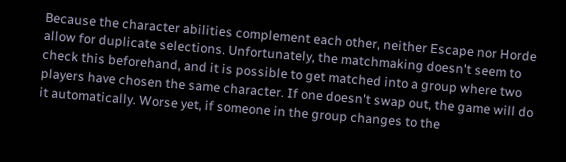Because the character abilities complement each other, neither Escape nor Horde allow for duplicate selections. Unfortunately, the matchmaking doesn't seem to check this beforehand, and it is possible to get matched into a group where two players have chosen the same character. If one doesn't swap out, the game will do it automatically. Worse yet, if someone in the group changes to the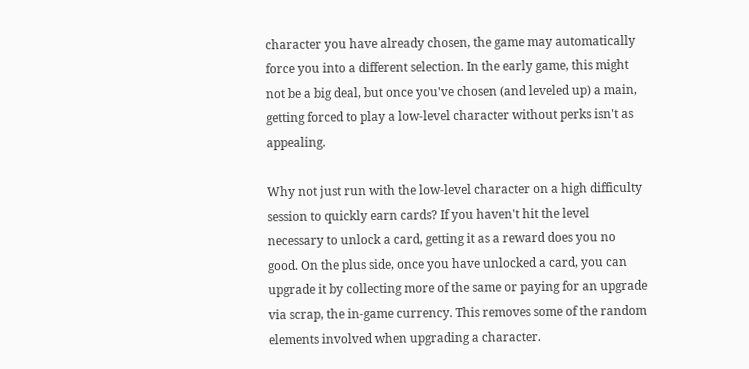character you have already chosen, the game may automatically force you into a different selection. In the early game, this might not be a big deal, but once you've chosen (and leveled up) a main, getting forced to play a low-level character without perks isn't as appealing.

Why not just run with the low-level character on a high difficulty session to quickly earn cards? If you haven't hit the level necessary to unlock a card, getting it as a reward does you no good. On the plus side, once you have unlocked a card, you can upgrade it by collecting more of the same or paying for an upgrade via scrap, the in-game currency. This removes some of the random elements involved when upgrading a character.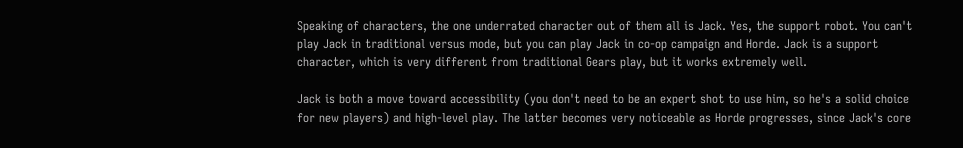Speaking of characters, the one underrated character out of them all is Jack. Yes, the support robot. You can't play Jack in traditional versus mode, but you can play Jack in co-op campaign and Horde. Jack is a support character, which is very different from traditional Gears play, but it works extremely well.

Jack is both a move toward accessibility (you don't need to be an expert shot to use him, so he's a solid choice for new players) and high-level play. The latter becomes very noticeable as Horde progresses, since Jack's core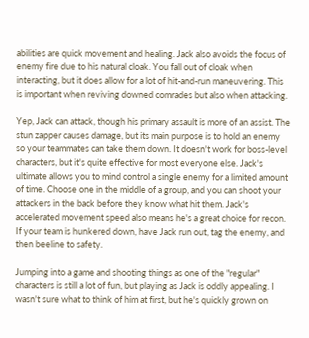abilities are quick movement and healing. Jack also avoids the focus of enemy fire due to his natural cloak. You fall out of cloak when interacting, but it does allow for a lot of hit-and-run maneuvering. This is important when reviving downed comrades but also when attacking.

Yep, Jack can attack, though his primary assault is more of an assist. The stun zapper causes damage, but its main purpose is to hold an enemy so your teammates can take them down. It doesn't work for boss-level characters, but it's quite effective for most everyone else. Jack's ultimate allows you to mind control a single enemy for a limited amount of time. Choose one in the middle of a group, and you can shoot your attackers in the back before they know what hit them. Jack's accelerated movement speed also means he's a great choice for recon. If your team is hunkered down, have Jack run out, tag the enemy, and then beeline to safety.

Jumping into a game and shooting things as one of the "regular" characters is still a lot of fun, but playing as Jack is oddly appealing. I wasn't sure what to think of him at first, but he's quickly grown on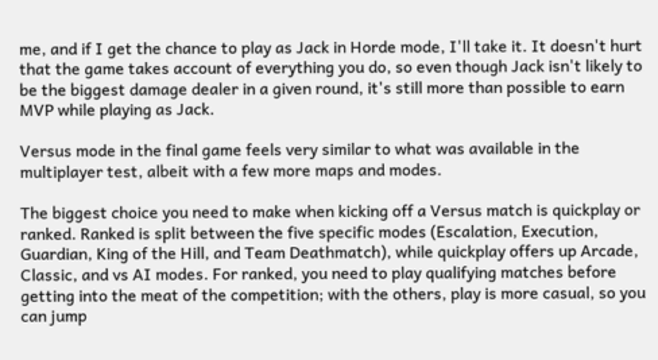me, and if I get the chance to play as Jack in Horde mode, I'll take it. It doesn't hurt that the game takes account of everything you do, so even though Jack isn't likely to be the biggest damage dealer in a given round, it's still more than possible to earn MVP while playing as Jack.

Versus mode in the final game feels very similar to what was available in the multiplayer test, albeit with a few more maps and modes.

The biggest choice you need to make when kicking off a Versus match is quickplay or ranked. Ranked is split between the five specific modes (Escalation, Execution, Guardian, King of the Hill, and Team Deathmatch), while quickplay offers up Arcade, Classic, and vs AI modes. For ranked, you need to play qualifying matches before getting into the meat of the competition; with the others, play is more casual, so you can jump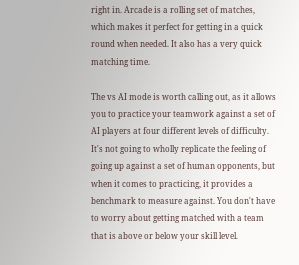right in. Arcade is a rolling set of matches, which makes it perfect for getting in a quick round when needed. It also has a very quick matching time.

The vs AI mode is worth calling out, as it allows you to practice your teamwork against a set of AI players at four different levels of difficulty. It's not going to wholly replicate the feeling of going up against a set of human opponents, but when it comes to practicing, it provides a benchmark to measure against. You don't have to worry about getting matched with a team that is above or below your skill level.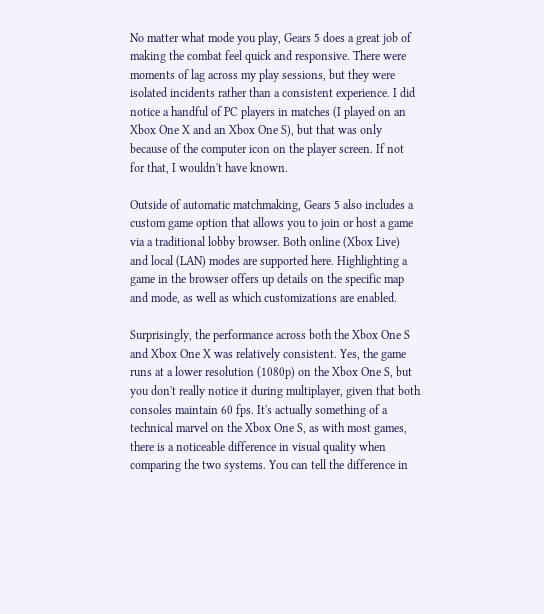No matter what mode you play, Gears 5 does a great job of making the combat feel quick and responsive. There were moments of lag across my play sessions, but they were isolated incidents rather than a consistent experience. I did notice a handful of PC players in matches (I played on an Xbox One X and an Xbox One S), but that was only because of the computer icon on the player screen. If not for that, I wouldn't have known.

Outside of automatic matchmaking, Gears 5 also includes a custom game option that allows you to join or host a game via a traditional lobby browser. Both online (Xbox Live) and local (LAN) modes are supported here. Highlighting a game in the browser offers up details on the specific map and mode, as well as which customizations are enabled.

Surprisingly, the performance across both the Xbox One S and Xbox One X was relatively consistent. Yes, the game runs at a lower resolution (1080p) on the Xbox One S, but you don't really notice it during multiplayer, given that both consoles maintain 60 fps. It's actually something of a technical marvel on the Xbox One S, as with most games, there is a noticeable difference in visual quality when comparing the two systems. You can tell the difference in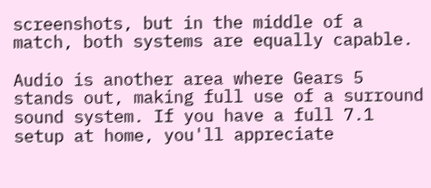screenshots, but in the middle of a match, both systems are equally capable.

Audio is another area where Gears 5 stands out, making full use of a surround sound system. If you have a full 7.1 setup at home, you'll appreciate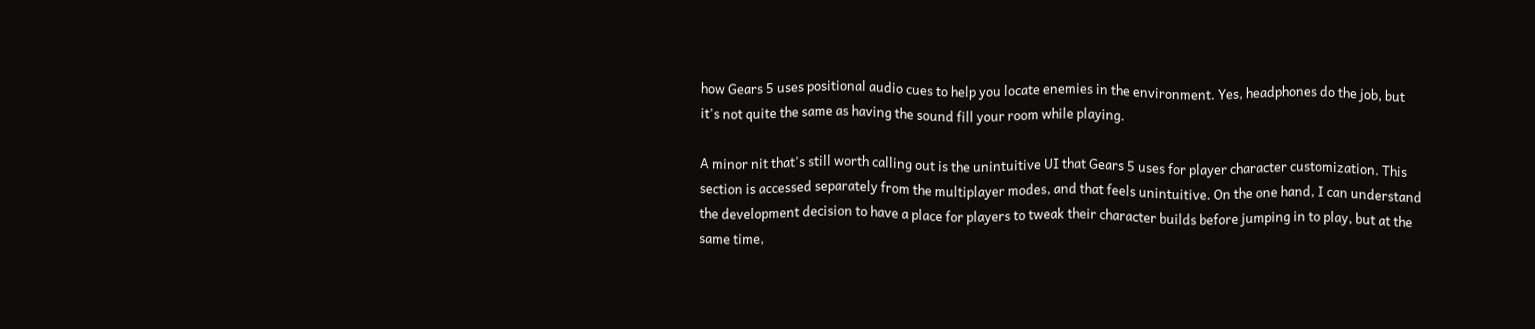how Gears 5 uses positional audio cues to help you locate enemies in the environment. Yes, headphones do the job, but it's not quite the same as having the sound fill your room while playing.

A minor nit that's still worth calling out is the unintuitive UI that Gears 5 uses for player character customization. This section is accessed separately from the multiplayer modes, and that feels unintuitive. On the one hand, I can understand the development decision to have a place for players to tweak their character builds before jumping in to play, but at the same time,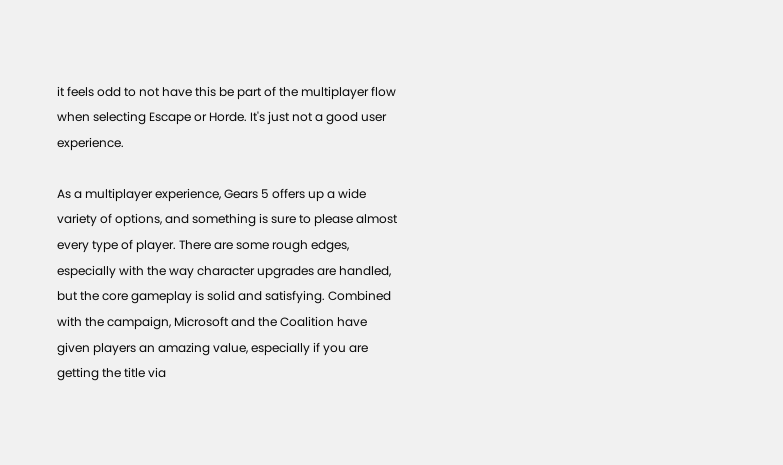it feels odd to not have this be part of the multiplayer flow when selecting Escape or Horde. It's just not a good user experience.

As a multiplayer experience, Gears 5 offers up a wide variety of options, and something is sure to please almost every type of player. There are some rough edges, especially with the way character upgrades are handled, but the core gameplay is solid and satisfying. Combined with the campaign, Microsoft and the Coalition have given players an amazing value, especially if you are getting the title via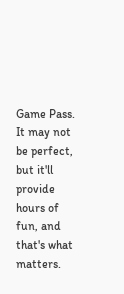Game Pass. It may not be perfect, but it'll provide hours of fun, and that's what matters.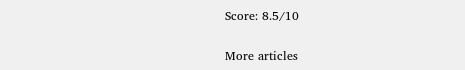Score: 8.5/10

More articles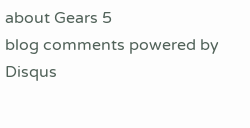about Gears 5
blog comments powered by Disqus